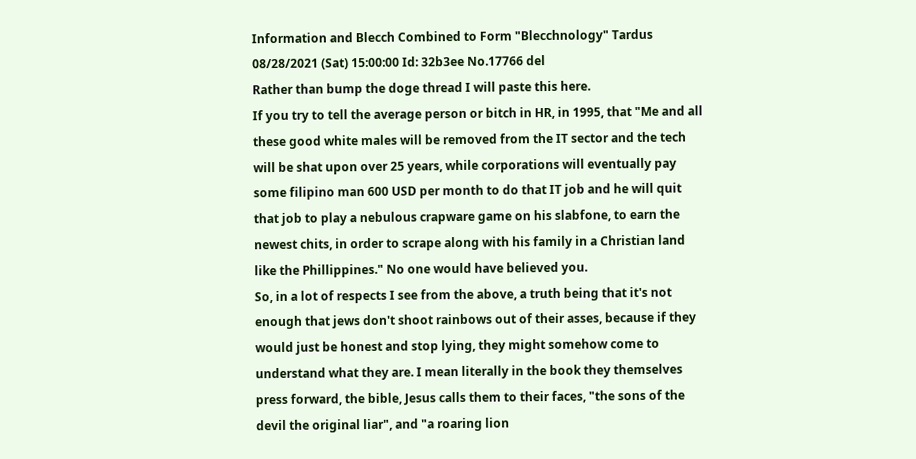Information and Blecch Combined to Form "Blecchnology" Tardus 08/28/2021 (Sat) 15:00:00 Id: 32b3ee No.17766 del
Rather than bump the doge thread I will paste this here.
If you try to tell the average person or bitch in HR, in 1995, that "Me and all these good white males will be removed from the IT sector and the tech will be shat upon over 25 years, while corporations will eventually pay some filipino man 600 USD per month to do that IT job and he will quit that job to play a nebulous crapware game on his slabfone, to earn the newest chits, in order to scrape along with his family in a Christian land like the Phillippines." No one would have believed you.
So, in a lot of respects I see from the above, a truth being that it's not enough that jews don't shoot rainbows out of their asses, because if they would just be honest and stop lying, they might somehow come to understand what they are. I mean literally in the book they themselves press forward, the bible, Jesus calls them to their faces, "the sons of the devil the original liar", and "a roaring lion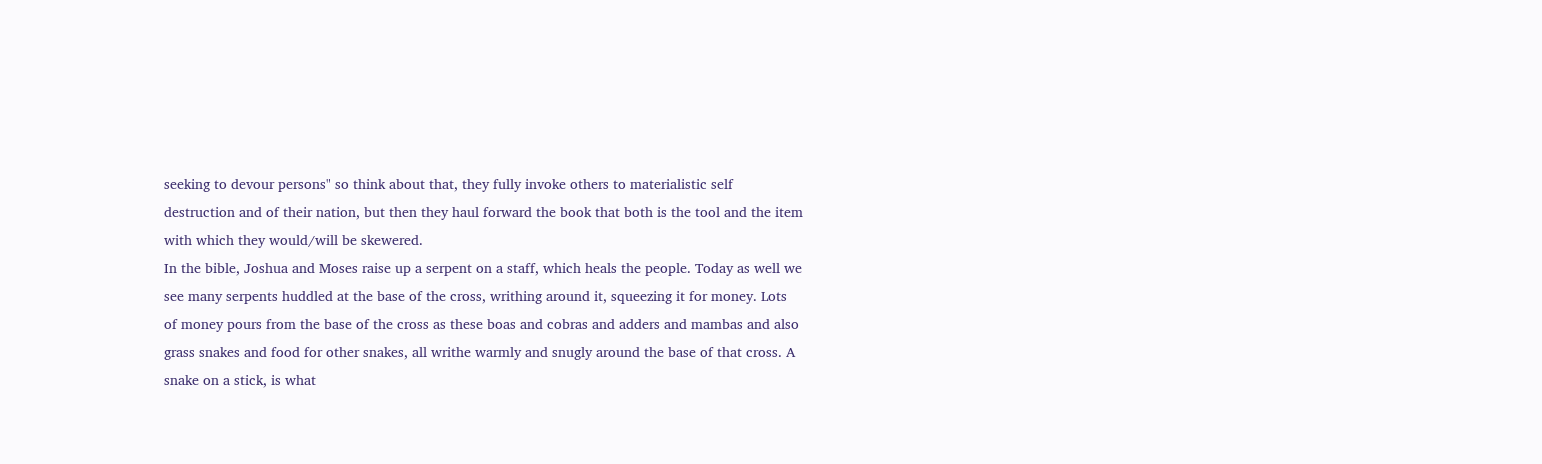seeking to devour persons" so think about that, they fully invoke others to materialistic self destruction and of their nation, but then they haul forward the book that both is the tool and the item with which they would/will be skewered.
In the bible, Joshua and Moses raise up a serpent on a staff, which heals the people. Today as well we see many serpents huddled at the base of the cross, writhing around it, squeezing it for money. Lots of money pours from the base of the cross as these boas and cobras and adders and mambas and also grass snakes and food for other snakes, all writhe warmly and snugly around the base of that cross. A snake on a stick, is what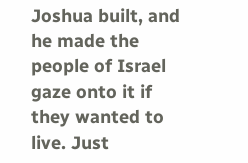Joshua built, and he made the people of Israel gaze onto it if they wanted to live. Just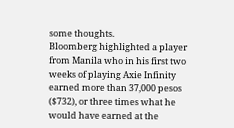some thoughts.
Bloomberg highlighted a player from Manila who in his first two weeks of playing Axie Infinity earned more than 37,000 pesos ($732), or three times what he would have earned at the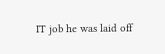IT job he was laid off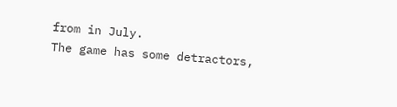from in July.
The game has some detractors,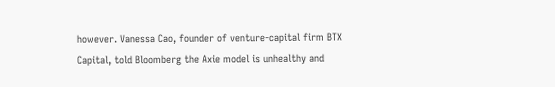however. Vanessa Cao, founder of venture-capital firm BTX Capital, told Bloomberg the Axie model is unhealthy and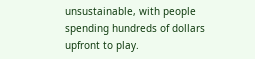unsustainable, with people spending hundreds of dollars upfront to play.